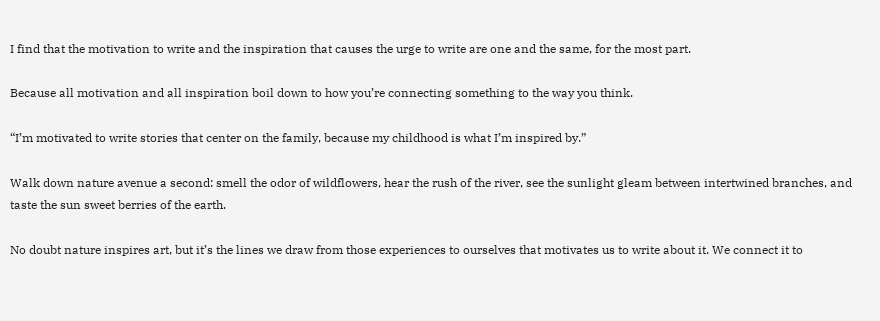I find that the motivation to write and the inspiration that causes the urge to write are one and the same, for the most part.

Because all motivation and all inspiration boil down to how you’re connecting something to the way you think.

“I’m motivated to write stories that center on the family, because my childhood is what I’m inspired by.”

Walk down nature avenue a second: smell the odor of wildflowers, hear the rush of the river, see the sunlight gleam between intertwined branches, and taste the sun sweet berries of the earth.

No doubt nature inspires art, but it’s the lines we draw from those experiences to ourselves that motivates us to write about it. We connect it to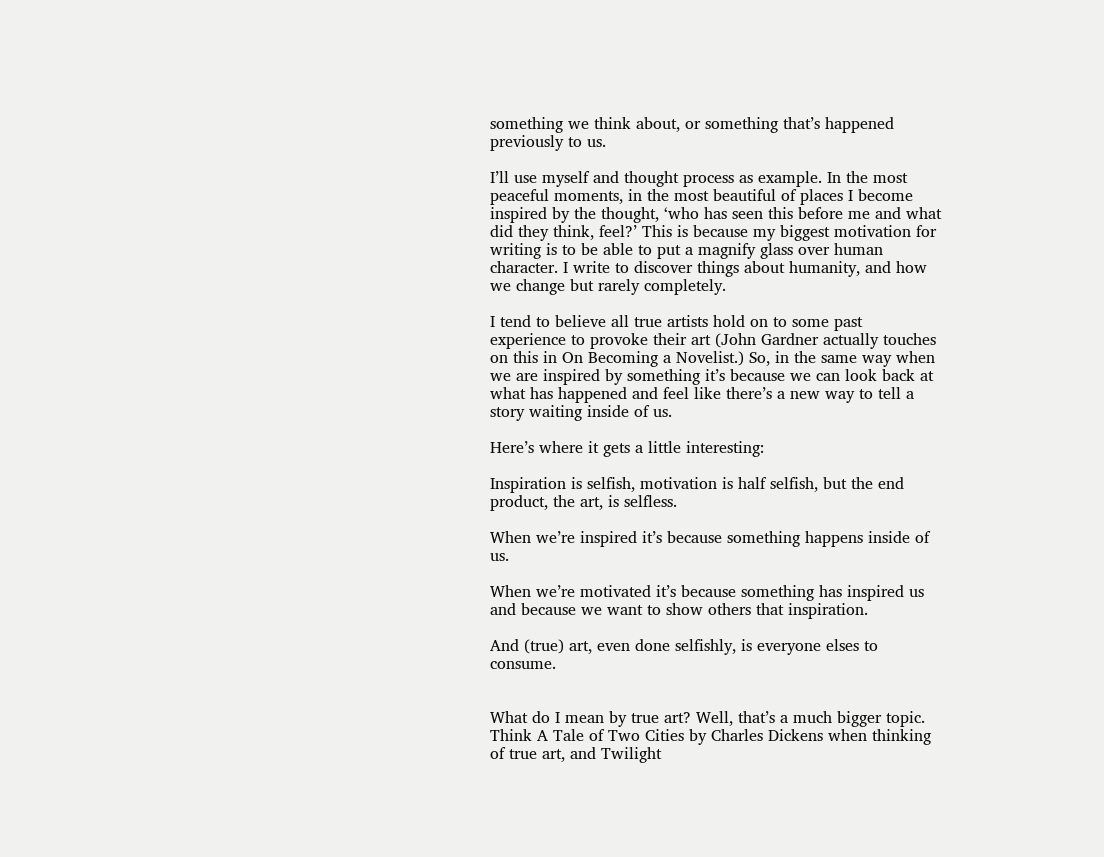something we think about, or something that’s happened previously to us.

I’ll use myself and thought process as example. In the most peaceful moments, in the most beautiful of places I become inspired by the thought, ‘who has seen this before me and what did they think, feel?’ This is because my biggest motivation for writing is to be able to put a magnify glass over human character. I write to discover things about humanity, and how we change but rarely completely.

I tend to believe all true artists hold on to some past experience to provoke their art (John Gardner actually touches on this in On Becoming a Novelist.) So, in the same way when we are inspired by something it’s because we can look back at what has happened and feel like there’s a new way to tell a story waiting inside of us.

Here’s where it gets a little interesting:

Inspiration is selfish, motivation is half selfish, but the end product, the art, is selfless.

When we’re inspired it’s because something happens inside of us.

When we’re motivated it’s because something has inspired us and because we want to show others that inspiration.

And (true) art, even done selfishly, is everyone elses to consume.


What do I mean by true art? Well, that’s a much bigger topic. Think A Tale of Two Cities by Charles Dickens when thinking of true art, and Twilight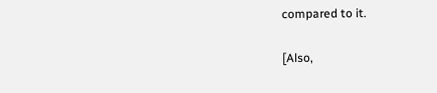compared to it.

[Also,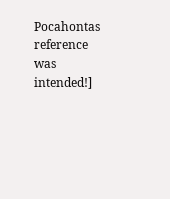Pocahontas reference was intended!]